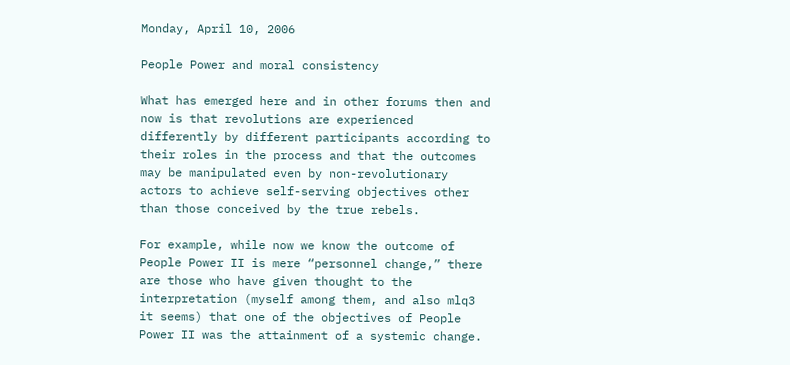Monday, April 10, 2006

People Power and moral consistency

What has emerged here and in other forums then and now is that revolutions are experienced differently by different participants according to their roles in the process and that the outcomes may be manipulated even by non-revolutionary actors to achieve self-serving objectives other than those conceived by the true rebels.

For example, while now we know the outcome of People Power II is mere “personnel change,” there are those who have given thought to the interpretation (myself among them, and also mlq3 it seems) that one of the objectives of People Power II was the attainment of a systemic change.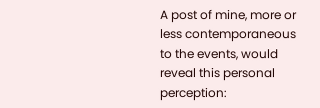A post of mine, more or less contemporaneous to the events, would reveal this personal perception: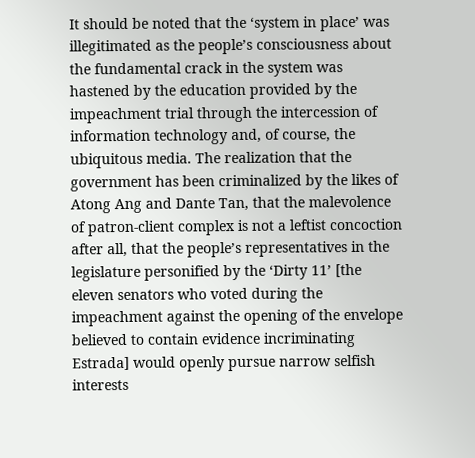It should be noted that the ‘system in place’ was illegitimated as the people’s consciousness about the fundamental crack in the system was hastened by the education provided by the impeachment trial through the intercession of information technology and, of course, the ubiquitous media. The realization that the government has been criminalized by the likes of Atong Ang and Dante Tan, that the malevolence of patron-client complex is not a leftist concoction after all, that the people’s representatives in the legislature personified by the ‘Dirty 11’ [the eleven senators who voted during the impeachment against the opening of the envelope believed to contain evidence incriminating Estrada] would openly pursue narrow selfish interests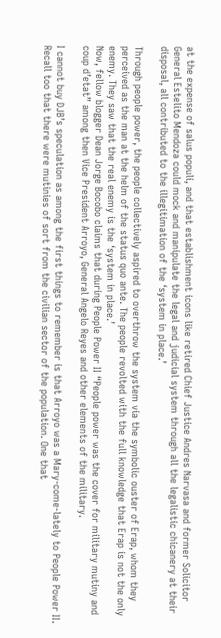at the expense of salus populi, and that establishment icons like retired Chief Justice Andres Narvasa and former Solicitor General Estelito Mendoza could mock and manipulate the legal and judicial system through all the legalistic chicanery at their disposal, all contributed to the illegitimation of the ‘system in place.’

Through people power, the people collectively aspired to overthrow the system via the symbolic ouster of Erap, whom they perceived as the man at the helm of the status quo ante. The people revolted with the full knowledge that Erap is not the only enemy. They saw that the real enemy is the ‘system in place.’
Now, fellow blogger Dean Jorge Bocobo claims that during People Power II “People power was the cover for military mutiny and coup d’etat” among then Vice President Arroyo, General Angelo Reyes and other elements of the military.

I cannot buy DJB’s speculation as among the first things to remember is that Arroyo was a Mary-come-lately to People Power II. Recall too that there were mutinies of sort from the civilian sector of the population. One that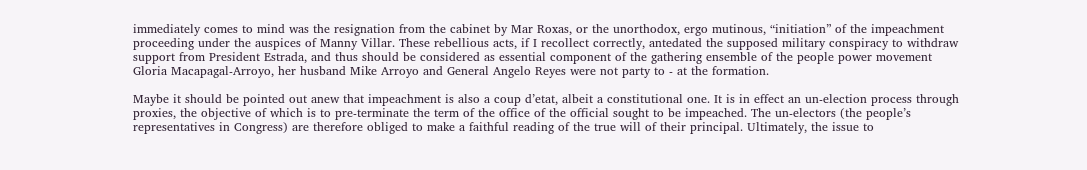immediately comes to mind was the resignation from the cabinet by Mar Roxas, or the unorthodox, ergo mutinous, “initiation” of the impeachment proceeding under the auspices of Manny Villar. These rebellious acts, if I recollect correctly, antedated the supposed military conspiracy to withdraw support from President Estrada, and thus should be considered as essential component of the gathering ensemble of the people power movement Gloria Macapagal-Arroyo, her husband Mike Arroyo and General Angelo Reyes were not party to - at the formation.

Maybe it should be pointed out anew that impeachment is also a coup d’etat, albeit a constitutional one. It is in effect an un-election process through proxies, the objective of which is to pre-terminate the term of the office of the official sought to be impeached. The un-electors (the people’s representatives in Congress) are therefore obliged to make a faithful reading of the true will of their principal. Ultimately, the issue to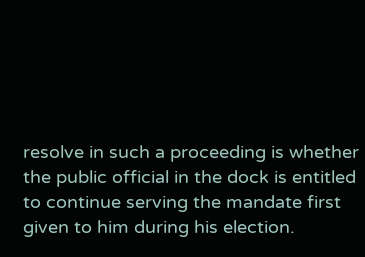resolve in such a proceeding is whether the public official in the dock is entitled to continue serving the mandate first given to him during his election.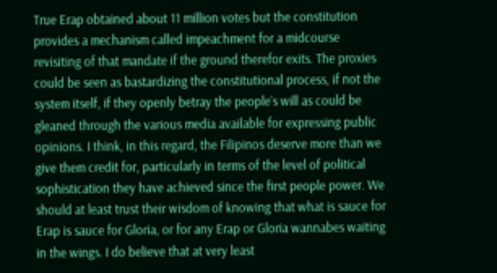True Erap obtained about 11 million votes but the constitution provides a mechanism called impeachment for a midcourse revisiting of that mandate if the ground therefor exits. The proxies could be seen as bastardizing the constitutional process, if not the system itself, if they openly betray the people’s will as could be gleaned through the various media available for expressing public opinions. I think, in this regard, the Filipinos deserve more than we give them credit for, particularly in terms of the level of political sophistication they have achieved since the first people power. We should at least trust their wisdom of knowing that what is sauce for Erap is sauce for Gloria, or for any Erap or Gloria wannabes waiting in the wings. I do believe that at very least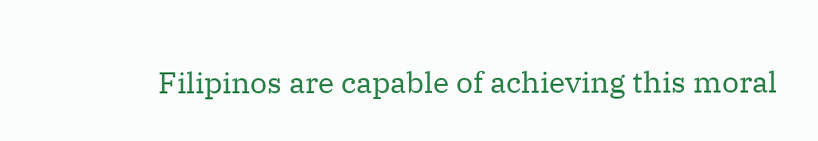Filipinos are capable of achieving this moral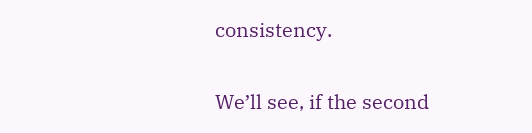consistency.

We’ll see, if the second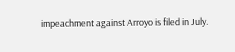impeachment against Arroyo is filed in July.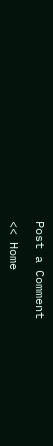Post a Comment

<< Home